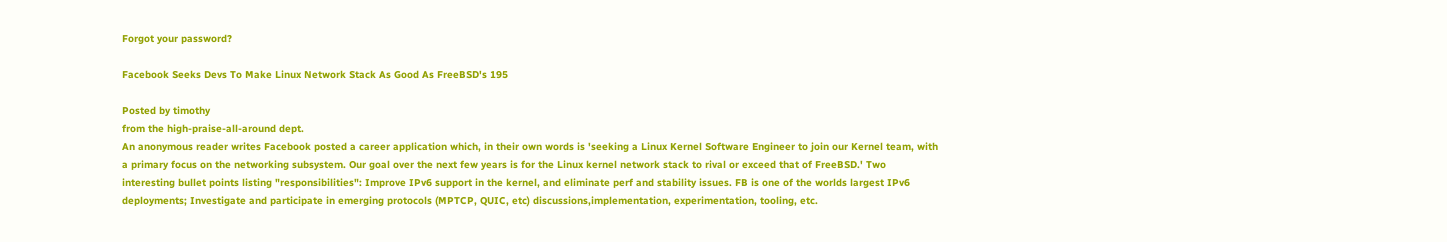Forgot your password?

Facebook Seeks Devs To Make Linux Network Stack As Good As FreeBSD's 195

Posted by timothy
from the high-praise-all-around dept.
An anonymous reader writes Facebook posted a career application which, in their own words is 'seeking a Linux Kernel Software Engineer to join our Kernel team, with a primary focus on the networking subsystem. Our goal over the next few years is for the Linux kernel network stack to rival or exceed that of FreeBSD.' Two interesting bullet points listing "responsibilities": Improve IPv6 support in the kernel, and eliminate perf and stability issues. FB is one of the worlds largest IPv6 deployments; Investigate and participate in emerging protocols (MPTCP, QUIC, etc) discussions,implementation, experimentation, tooling, etc.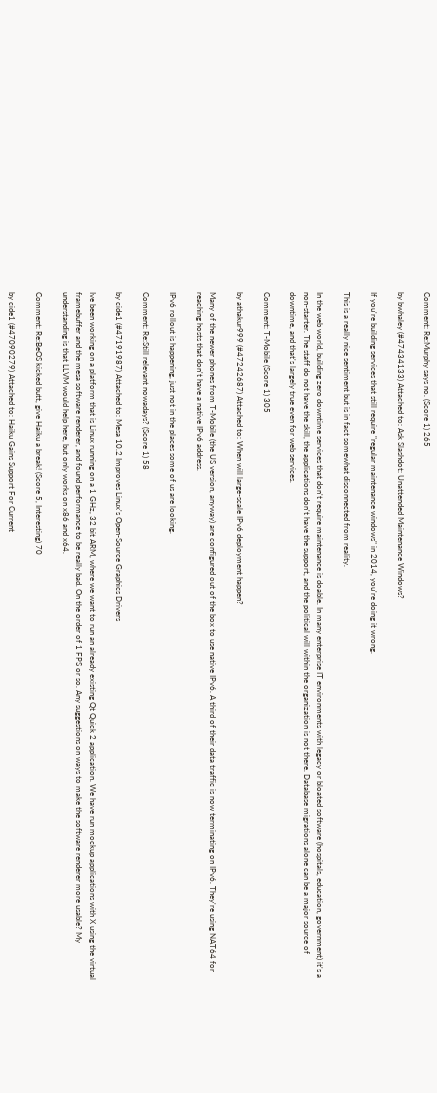Comment: Re:Murphy says no. (Score 1) 265

by bwhaley (#47434133) Attached to: Ask Slashdot: Unattended Maintenance Windows?

If you're building services that still require "regular maintenance windows" in 2014, you're doing it wrong.

This is a really nice sentiment but is in fact somewhat disconnected from reality.

In the web world, building zero downtime services that don't require maintenance is doable. In many enterprise IT environments with legacy or bloated software (hospitals, education, government) it's a non-starter. The staff do not have the skill, the applications don't have the support, and the political will within the organization is not there. Database migrations alone can be a major source of downtime, and that's largely true even for web services.

Comment: T-Mobile (Score 1) 305

by athakur999 (#47242687) Attached to: When will large-scale IPv6 deployment happen?

Many of the newer phones from T-Mobile (the US version, anyway) are configured out of the box to use native IPv6. A third of their data traffic is now terminating on IPv6. They're using NAT64 for reaching hosts that don't have a native IPv6 address.

IPv6 rollout is happening, just not in the places some of us are looking.

Comment: Re:Still relevant nowadays? (Score 1) 58

by cide1 (#47191987) Attached to: Mesa 10.2 Improves Linux's Open-Source Graphics Drivers

Ive been working on a platform that is Linux running on a 1 GHz, 32 bit ARM, where we want to run an already existing Qt Quick 2 application. We have run mockup applications with X using the virtual framebuffer and the mesa software renderer, and found performance to be really bad. On the order of 1 FPS or so. Any suggestions on ways to make the software renderer more usable? My understanding is that LLVM would help here, but only works on x86 and x64.

Comment: Re:BeOS kicked butt, give Haiku a break! (Score 5, Interesting) 70

by cide1 (#47090279) Attached to: Haiku Gains Support For Current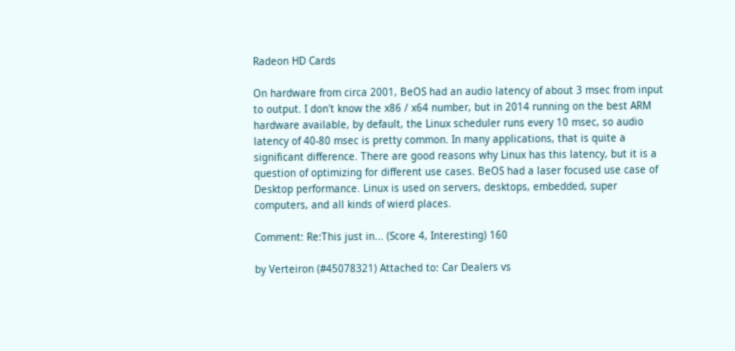Radeon HD Cards

On hardware from circa 2001, BeOS had an audio latency of about 3 msec from input to output. I don't know the x86 / x64 number, but in 2014 running on the best ARM hardware available, by default, the Linux scheduler runs every 10 msec, so audio latency of 40-80 msec is pretty common. In many applications, that is quite a significant difference. There are good reasons why Linux has this latency, but it is a question of optimizing for different use cases. BeOS had a laser focused use case of Desktop performance. Linux is used on servers, desktops, embedded, super computers, and all kinds of wierd places.

Comment: Re:This just in... (Score 4, Interesting) 160

by Verteiron (#45078321) Attached to: Car Dealers vs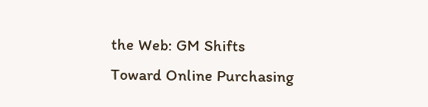the Web: GM Shifts Toward Online Purchasing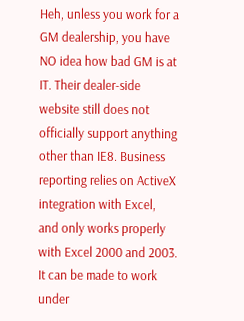Heh, unless you work for a GM dealership, you have NO idea how bad GM is at IT. Their dealer-side website still does not officially support anything other than IE8. Business reporting relies on ActiveX integration with Excel, and only works properly with Excel 2000 and 2003. It can be made to work under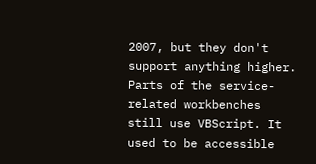2007, but they don't support anything higher. Parts of the service-related workbenches still use VBScript. It used to be accessible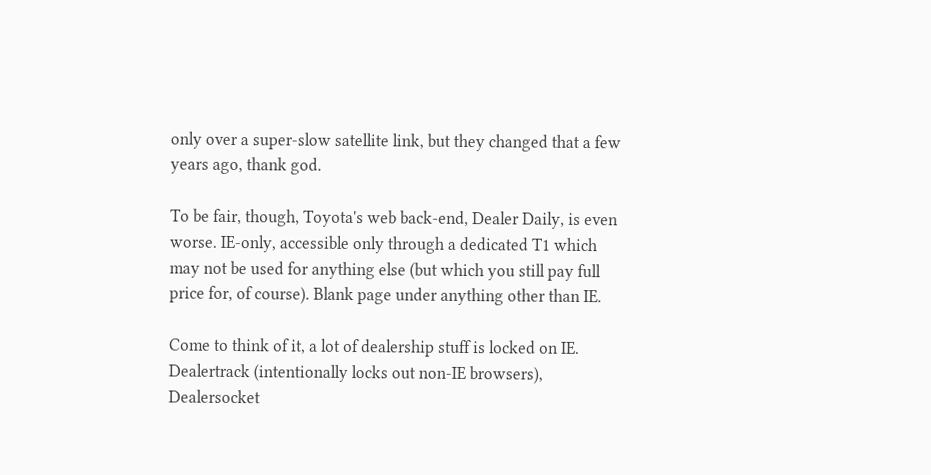only over a super-slow satellite link, but they changed that a few years ago, thank god.

To be fair, though, Toyota's web back-end, Dealer Daily, is even worse. IE-only, accessible only through a dedicated T1 which may not be used for anything else (but which you still pay full price for, of course). Blank page under anything other than IE.

Come to think of it, a lot of dealership stuff is locked on IE. Dealertrack (intentionally locks out non-IE browsers), Dealersocket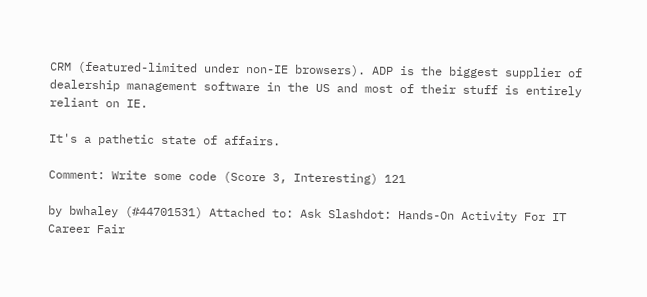CRM (featured-limited under non-IE browsers). ADP is the biggest supplier of dealership management software in the US and most of their stuff is entirely reliant on IE.

It's a pathetic state of affairs.

Comment: Write some code (Score 3, Interesting) 121

by bwhaley (#44701531) Attached to: Ask Slashdot: Hands-On Activity For IT Career Fair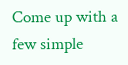Come up with a few simple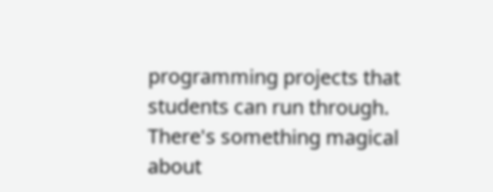programming projects that students can run through. There's something magical about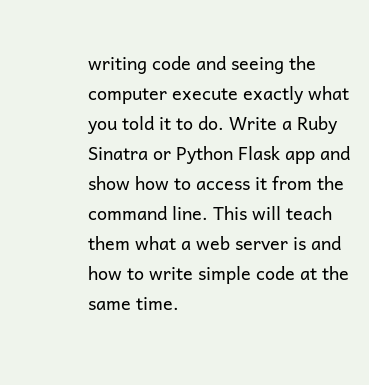writing code and seeing the computer execute exactly what you told it to do. Write a Ruby Sinatra or Python Flask app and show how to access it from the command line. This will teach them what a web server is and how to write simple code at the same time.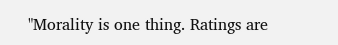"Morality is one thing. Ratings are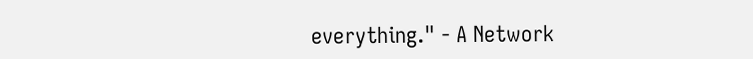everything." - A Network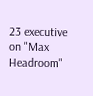23 executive on "Max Headroom"